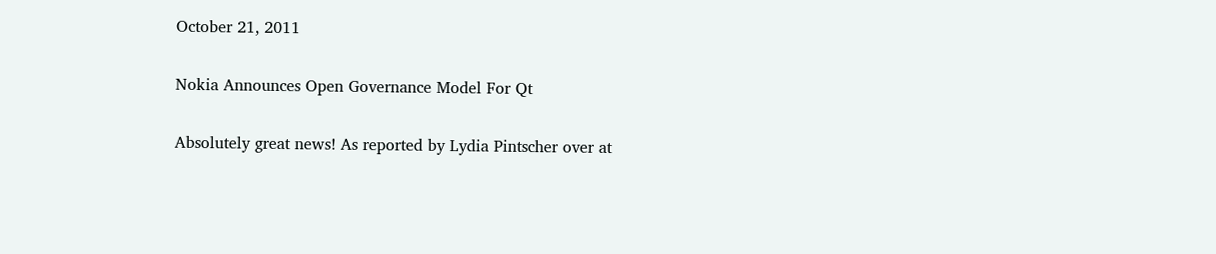October 21, 2011

Nokia Announces Open Governance Model For Qt

Absolutely great news! As reported by Lydia Pintscher over at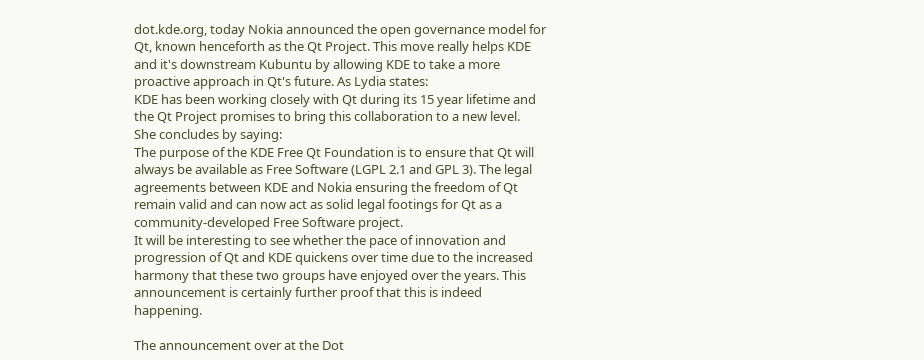dot.kde.org, today Nokia announced the open governance model for Qt, known henceforth as the Qt Project. This move really helps KDE and it's downstream Kubuntu by allowing KDE to take a more proactive approach in Qt's future. As Lydia states:
KDE has been working closely with Qt during its 15 year lifetime and the Qt Project promises to bring this collaboration to a new level.
She concludes by saying:
The purpose of the KDE Free Qt Foundation is to ensure that Qt will always be available as Free Software (LGPL 2.1 and GPL 3). The legal agreements between KDE and Nokia ensuring the freedom of Qt remain valid and can now act as solid legal footings for Qt as a community-developed Free Software project.
It will be interesting to see whether the pace of innovation and progression of Qt and KDE quickens over time due to the increased harmony that these two groups have enjoyed over the years. This announcement is certainly further proof that this is indeed happening.

The announcement over at the Dot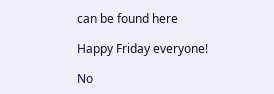can be found here

Happy Friday everyone!

No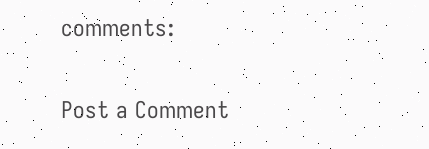comments:

Post a Comment